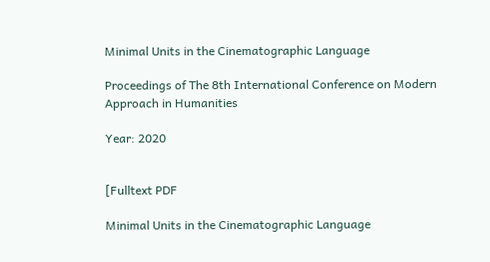Minimal Units in the Cinematographic Language

Proceedings of The 8th International Conference on Modern Approach in Humanities

Year: 2020


[Fulltext PDF

Minimal Units in the Cinematographic Language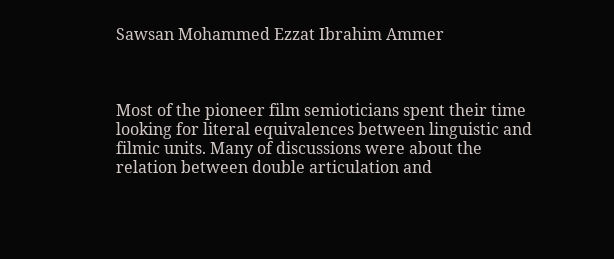Sawsan Mohammed Ezzat Ibrahim Ammer



Most of the pioneer film semioticians spent their time looking for literal equivalences between linguistic and filmic units. Many of discussions were about the relation between double articulation and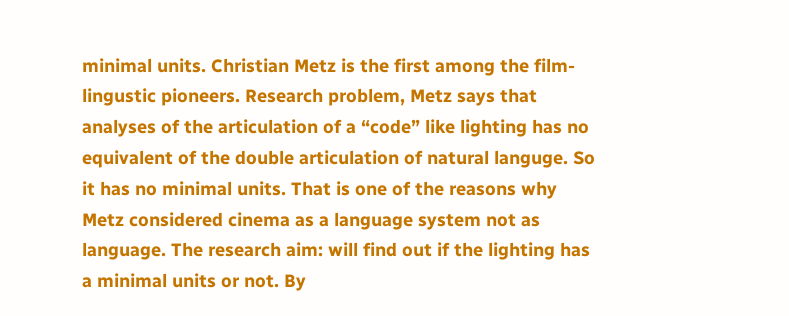minimal units. Christian Metz is the first among the film-lingustic pioneers. Research problem, Metz says that analyses of the articulation of a “code” like lighting has no equivalent of the double articulation of natural languge. So it has no minimal units. That is one of the reasons why Metz considered cinema as a language system not as language. The research aim: will find out if the lighting has a minimal units or not. By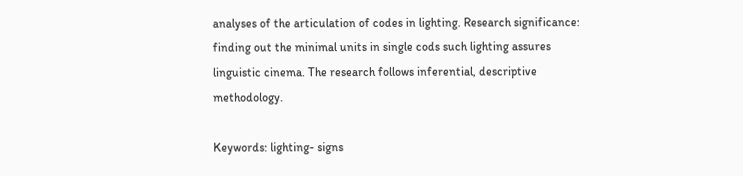analyses of the articulation of codes in lighting. Research significance: finding out the minimal units in single cods such lighting assures linguistic cinema. The research follows inferential, descriptive methodology.

Keywords: lighting- signs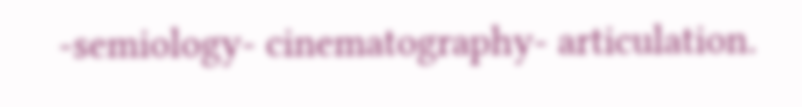-semiology- cinematography- articulation.